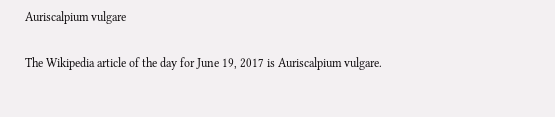Auriscalpium vulgare

The Wikipedia article of the day for June 19, 2017 is Auriscalpium vulgare.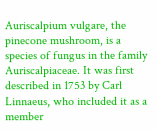Auriscalpium vulgare, the pinecone mushroom, is a species of fungus in the family Auriscalpiaceae. It was first described in 1753 by Carl Linnaeus, who included it as a member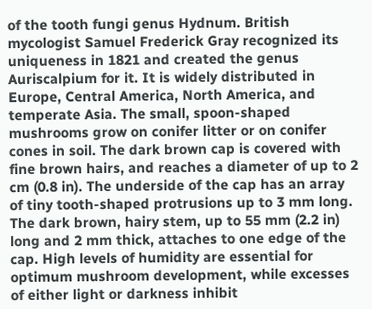of the tooth fungi genus Hydnum. British mycologist Samuel Frederick Gray recognized its uniqueness in 1821 and created the genus Auriscalpium for it. It is widely distributed in Europe, Central America, North America, and temperate Asia. The small, spoon-shaped mushrooms grow on conifer litter or on conifer cones in soil. The dark brown cap is covered with fine brown hairs, and reaches a diameter of up to 2 cm (0.8 in). The underside of the cap has an array of tiny tooth-shaped protrusions up to 3 mm long. The dark brown, hairy stem, up to 55 mm (2.2 in) long and 2 mm thick, attaches to one edge of the cap. High levels of humidity are essential for optimum mushroom development, while excesses of either light or darkness inhibit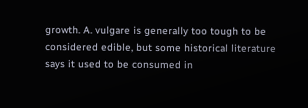growth. A. vulgare is generally too tough to be considered edible, but some historical literature says it used to be consumed in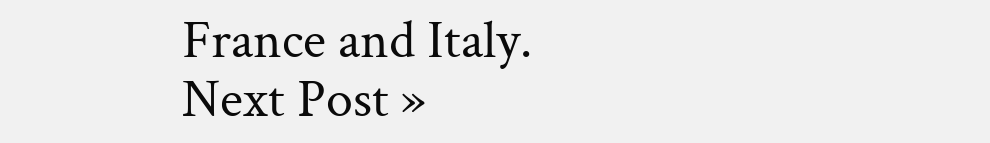France and Italy.
Next Post »